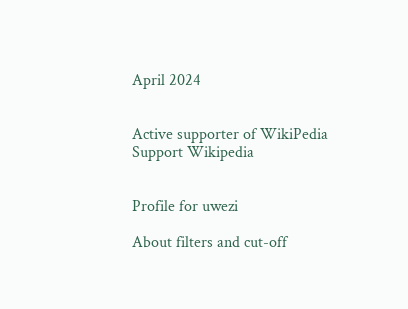April 2024


Active supporter of WikiPedia
Support Wikipedia


Profile for uwezi

About filters and cut-off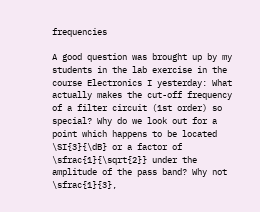frequencies

A good question was brought up by my students in the lab exercise in the course Electronics I yesterday: What actually makes the cut-off frequency of a filter circuit (1st order) so special? Why do we look out for a point which happens to be located \SI{3}{\dB} or a factor of \sfrac{1}{\sqrt{2}} under the amplitude of the pass band? Why not \sfrac{1}{3},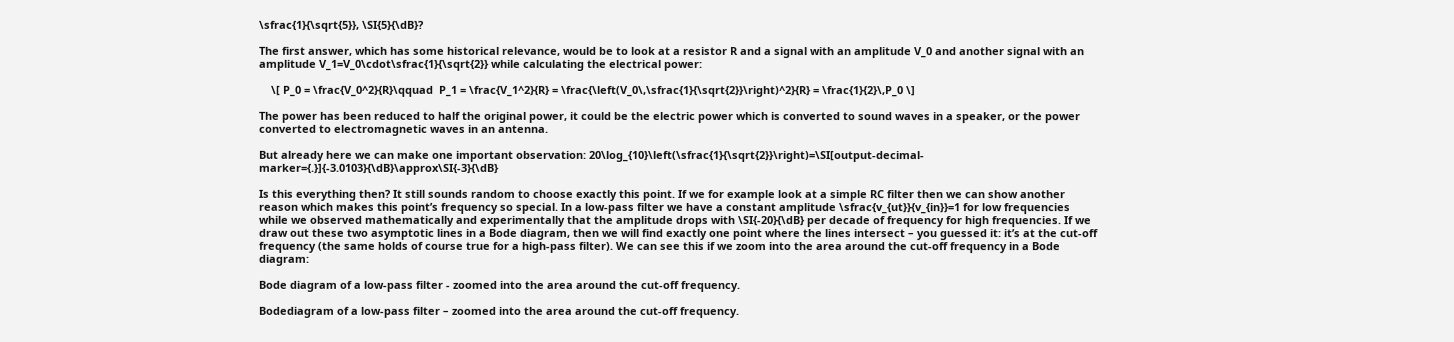\sfrac{1}{\sqrt{5}}, \SI{5}{\dB}?

The first answer, which has some historical relevance, would be to look at a resistor R and a signal with an amplitude V_0 and another signal with an amplitude V_1=V_0\cdot\sfrac{1}{\sqrt{2}} while calculating the electrical power:

    \[ P_0 = \frac{V_0^2}{R}\qquad  P_1 = \frac{V_1^2}{R} = \frac{\left(V_0\,\sfrac{1}{\sqrt{2}}\right)^2}{R} = \frac{1}{2}\,P_0 \]

The power has been reduced to half the original power, it could be the electric power which is converted to sound waves in a speaker, or the power converted to electromagnetic waves in an antenna.

But already here we can make one important observation: 20\log_{10}\left(\sfrac{1}{\sqrt{2}}\right)=\SI[output-decimal-marker={.}]{-3.0103}{\dB}\approx\SI{-3}{\dB}

Is this everything then? It still sounds random to choose exactly this point. If we for example look at a simple RC filter then we can show another reason which makes this point’s frequency so special. In a low-pass filter we have a constant amplitude \sfrac{v_{ut}}{v_{in}}=1 for low frequencies while we observed mathematically and experimentally that the amplitude drops with \SI{-20}{\dB} per decade of frequency for high frequencies. If we draw out these two asymptotic lines in a Bode diagram, then we will find exactly one point where the lines intersect – you guessed it: it’s at the cut-off frequency (the same holds of course true for a high-pass filter). We can see this if we zoom into the area around the cut-off frequency in a Bode diagram:

Bode diagram of a low-pass filter - zoomed into the area around the cut-off frequency.

Bodediagram of a low-pass filter – zoomed into the area around the cut-off frequency.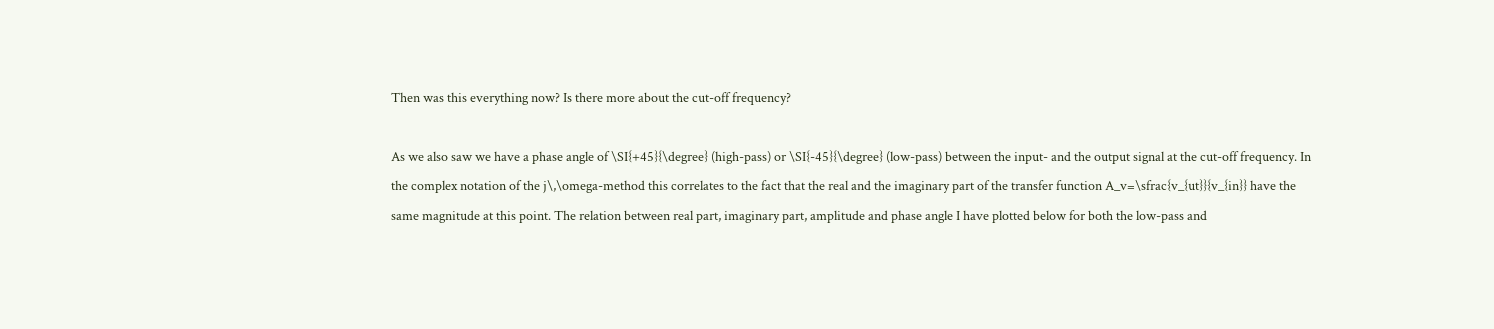Then was this everything now? Is there more about the cut-off frequency?

As we also saw we have a phase angle of \SI{+45}{\degree} (high-pass) or \SI{-45}{\degree} (low-pass) between the input- and the output signal at the cut-off frequency. In the complex notation of the j\,\omega-method this correlates to the fact that the real and the imaginary part of the transfer function A_v=\sfrac{v_{ut}}{v_{in}} have the same magnitude at this point. The relation between real part, imaginary part, amplitude and phase angle I have plotted below for both the low-pass and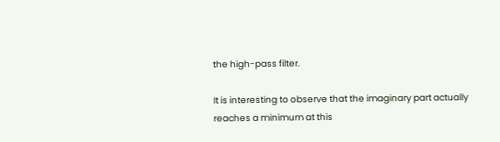the high-pass filter.

It is interesting to observe that the imaginary part actually reaches a minimum at this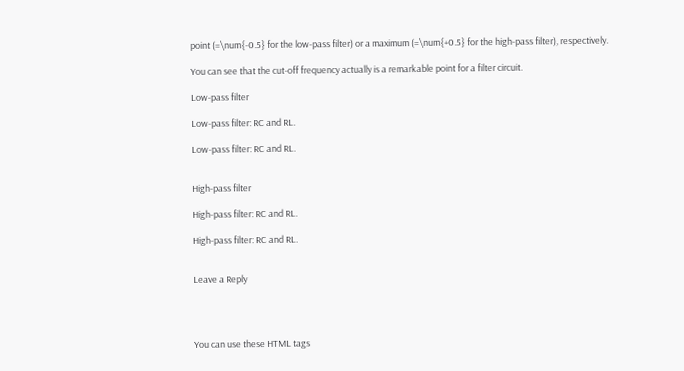point (=\num{-0.5} for the low-pass filter) or a maximum (=\num{+0.5} for the high-pass filter), respectively.

You can see that the cut-off frequency actually is a remarkable point for a filter circuit.

Low-pass filter

Low-pass filter: RC and RL.

Low-pass filter: RC and RL.


High-pass filter

High-pass filter: RC and RL.

High-pass filter: RC and RL.


Leave a Reply




You can use these HTML tags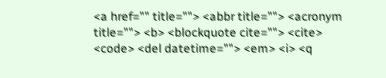<a href="" title=""> <abbr title=""> <acronym title=""> <b> <blockquote cite=""> <cite> <code> <del datetime=""> <em> <i> <q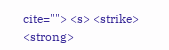cite=""> <s> <strike> <strong>